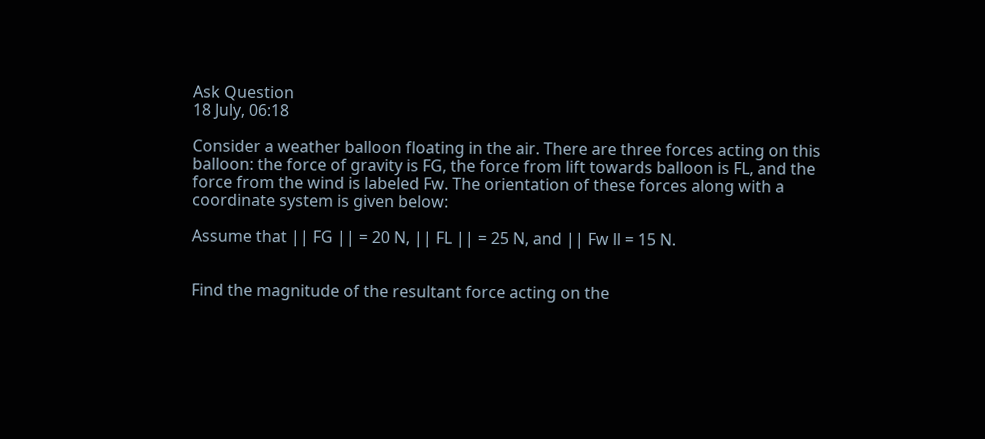Ask Question
18 July, 06:18

Consider a weather balloon floating in the air. There are three forces acting on this balloon: the force of gravity is FG, the force from lift towards balloon is FL, and the force from the wind is labeled Fw. The orientation of these forces along with a coordinate system is given below:

Assume that || FG || = 20 N, || FL || = 25 N, and || Fw ll = 15 N.


Find the magnitude of the resultant force acting on the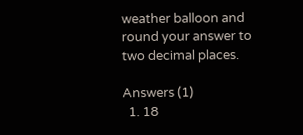weather balloon and round your answer to two decimal places.

Answers (1)
  1. 18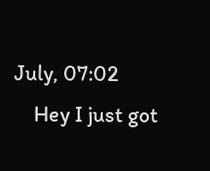July, 07:02
    Hey I just got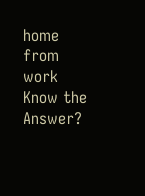home from work
Know the Answer?